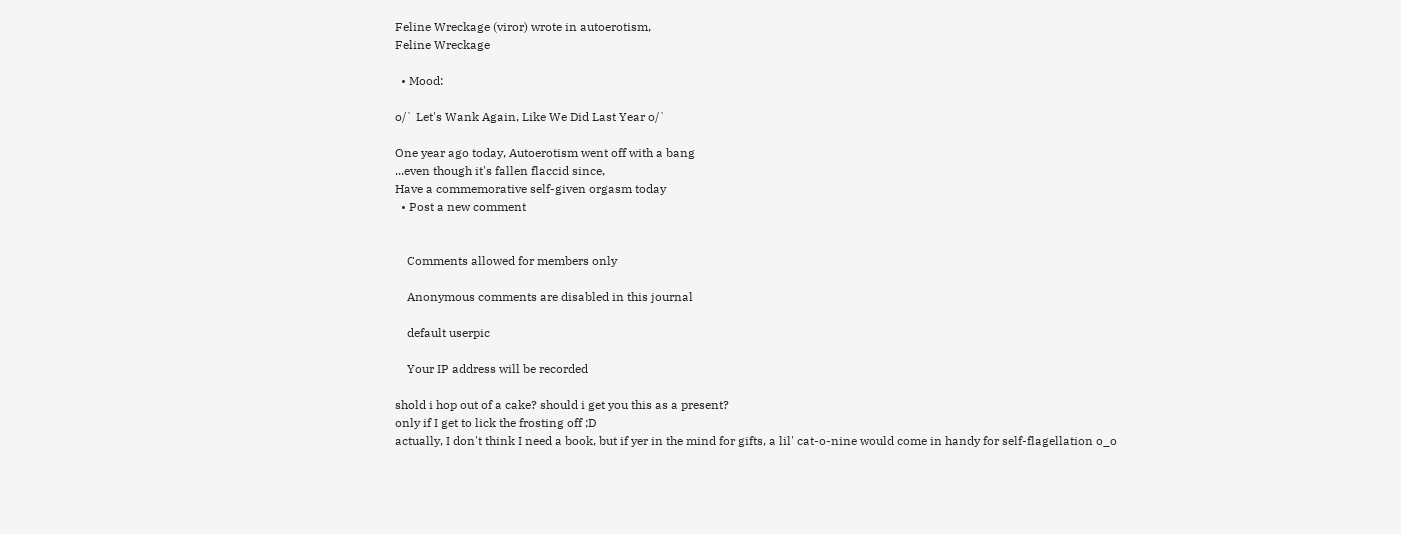Feline Wreckage (viror) wrote in autoerotism,
Feline Wreckage

  • Mood:

o/` Let's Wank Again, Like We Did Last Year o/`

One year ago today, Autoerotism went off with a bang
...even though it's fallen flaccid since,
Have a commemorative self-given orgasm today
  • Post a new comment


    Comments allowed for members only

    Anonymous comments are disabled in this journal

    default userpic

    Your IP address will be recorded

shold i hop out of a cake? should i get you this as a present?
only if I get to lick the frosting off ;D
actually, I don't think I need a book, but if yer in the mind for gifts, a lil' cat-o-nine would come in handy for self-flagellation o_o